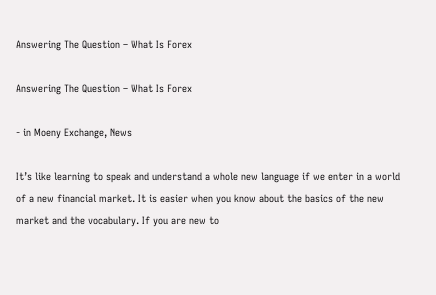Answering The Question – What Is Forex

Answering The Question – What Is Forex

- in Moeny Exchange, News

It’s like learning to speak and understand a whole new language if we enter in a world of a new financial market. It is easier when you know about the basics of the new market and the vocabulary. If you are new to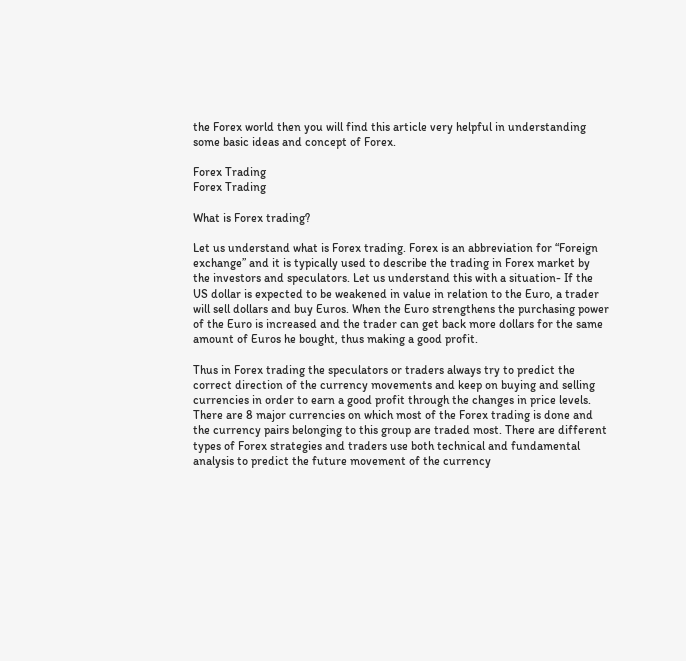the Forex world then you will find this article very helpful in understanding some basic ideas and concept of Forex.

Forex Trading
Forex Trading

What is Forex trading?

Let us understand what is Forex trading. Forex is an abbreviation for “Foreign exchange” and it is typically used to describe the trading in Forex market by the investors and speculators. Let us understand this with a situation- If the US dollar is expected to be weakened in value in relation to the Euro, a trader will sell dollars and buy Euros. When the Euro strengthens the purchasing power of the Euro is increased and the trader can get back more dollars for the same amount of Euros he bought, thus making a good profit.

Thus in Forex trading the speculators or traders always try to predict the correct direction of the currency movements and keep on buying and selling currencies in order to earn a good profit through the changes in price levels. There are 8 major currencies on which most of the Forex trading is done and the currency pairs belonging to this group are traded most. There are different types of Forex strategies and traders use both technical and fundamental analysis to predict the future movement of the currency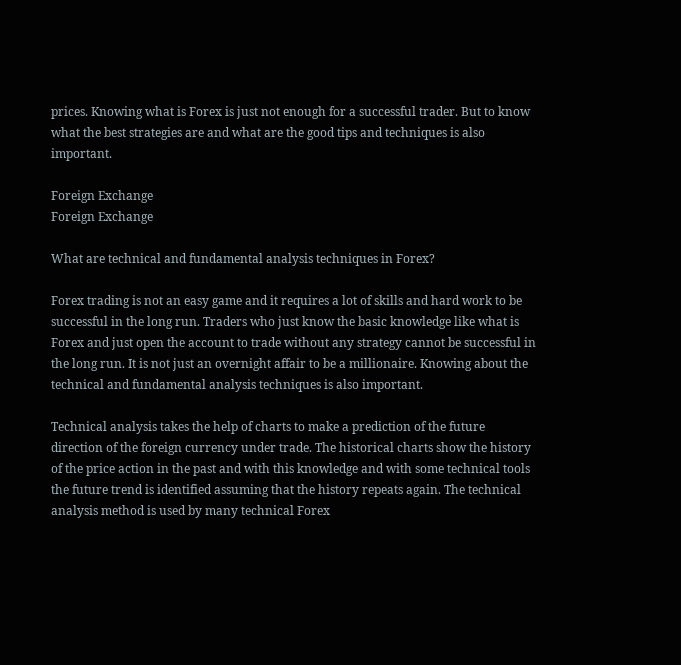prices. Knowing what is Forex is just not enough for a successful trader. But to know what the best strategies are and what are the good tips and techniques is also important.

Foreign Exchange
Foreign Exchange

What are technical and fundamental analysis techniques in Forex?

Forex trading is not an easy game and it requires a lot of skills and hard work to be successful in the long run. Traders who just know the basic knowledge like what is Forex and just open the account to trade without any strategy cannot be successful in the long run. It is not just an overnight affair to be a millionaire. Knowing about the technical and fundamental analysis techniques is also important.

Technical analysis takes the help of charts to make a prediction of the future direction of the foreign currency under trade. The historical charts show the history of the price action in the past and with this knowledge and with some technical tools the future trend is identified assuming that the history repeats again. The technical analysis method is used by many technical Forex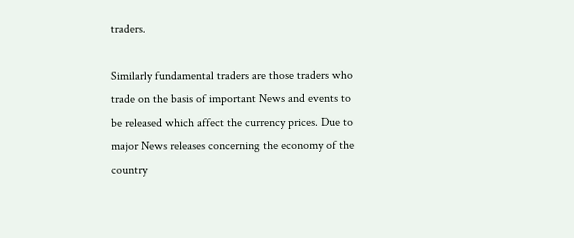traders.

Similarly fundamental traders are those traders who trade on the basis of important News and events to be released which affect the currency prices. Due to major News releases concerning the economy of the country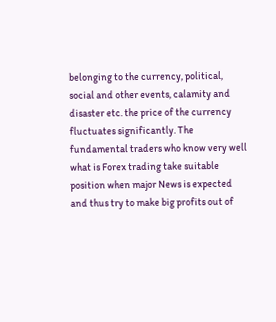belonging to the currency, political, social and other events, calamity and disaster etc. the price of the currency fluctuates significantly. The fundamental traders who know very well what is Forex trading take suitable position when major News is expected and thus try to make big profits out of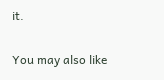it.

You may also like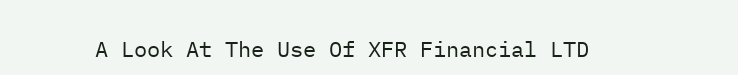A Look At The Use Of XFR Financial LTD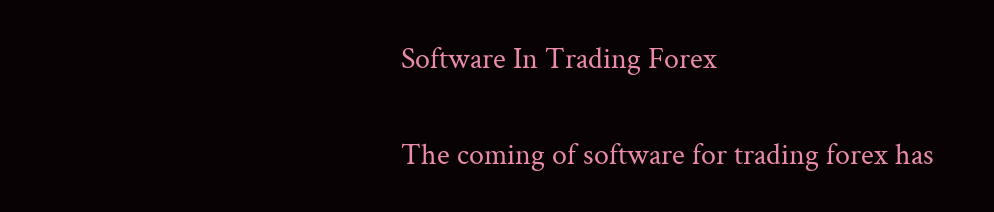Software In Trading Forex

The coming of software for trading forex has